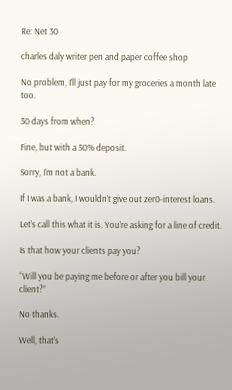Re: Net 30

charles daly writer pen and paper coffee shop

No problem, I’ll just pay for my groceries a month late too.

30 days from when?

Fine, but with a 50% deposit.

Sorry, I’m not a bank.

If I was a bank, I wouldn’t give out zer0-interest loans.

Let’s call this what it is. You’re asking for a line of credit.

Is that how your clients pay you?

“Will you be paying me before or after you bill your client?”

No thanks.

Well, that’s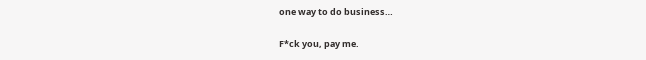one way to do business…

F*ck you, pay me.